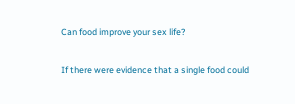Can food improve your sex life?

If there were evidence that a single food could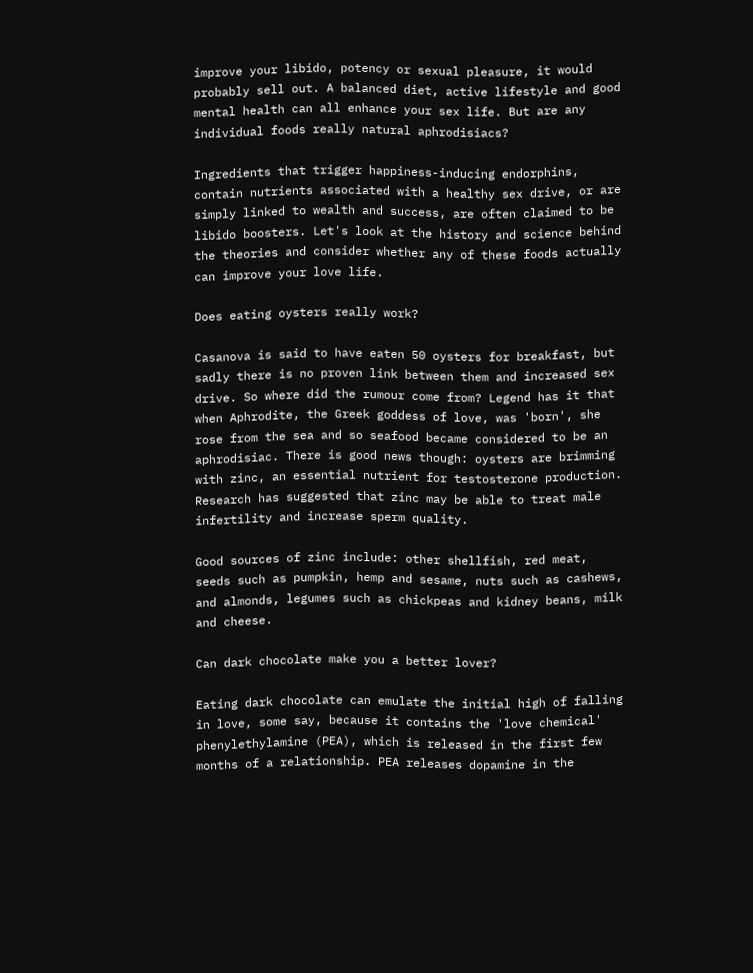improve your libido, potency or sexual pleasure, it would probably sell out. A balanced diet, active lifestyle and good mental health can all enhance your sex life. But are any individual foods really natural aphrodisiacs?

Ingredients that trigger happiness-inducing endorphins, contain nutrients associated with a healthy sex drive, or are simply linked to wealth and success, are often claimed to be libido boosters. Let's look at the history and science behind the theories and consider whether any of these foods actually can improve your love life.

Does eating oysters really work?

Casanova is said to have eaten 50 oysters for breakfast, but sadly there is no proven link between them and increased sex drive. So where did the rumour come from? Legend has it that when Aphrodite, the Greek goddess of love, was 'born', she rose from the sea and so seafood became considered to be an aphrodisiac. There is good news though: oysters are brimming with zinc, an essential nutrient for testosterone production. Research has suggested that zinc may be able to treat male infertility and increase sperm quality.

Good sources of zinc include: other shellfish, red meat, seeds such as pumpkin, hemp and sesame, nuts such as cashews, and almonds, legumes such as chickpeas and kidney beans, milk and cheese.

Can dark chocolate make you a better lover?

Eating dark chocolate can emulate the initial high of falling in love, some say, because it contains the 'love chemical' phenylethylamine (PEA), which is released in the first few months of a relationship. PEA releases dopamine in the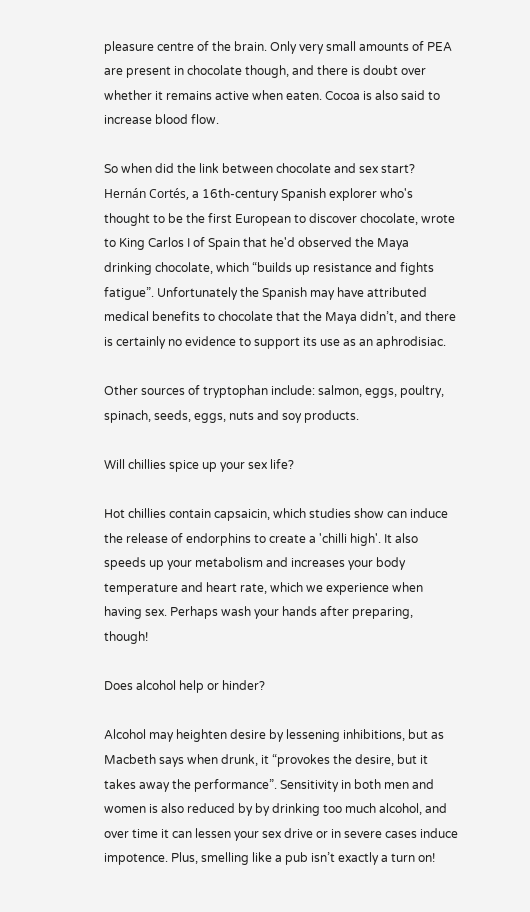pleasure centre of the brain. Only very small amounts of PEA are present in chocolate though, and there is doubt over whether it remains active when eaten. Cocoa is also said to increase blood flow.

So when did the link between chocolate and sex start? Hernán Cortés, a 16th-century Spanish explorer who's thought to be the first European to discover chocolate, wrote to King Carlos I of Spain that he'd observed the Maya drinking chocolate, which “builds up resistance and fights fatigue”. Unfortunately the Spanish may have attributed medical benefits to chocolate that the Maya didn’t, and there is certainly no evidence to support its use as an aphrodisiac.

Other sources of tryptophan include: salmon, eggs, poultry, spinach, seeds, eggs, nuts and soy products.

Will chillies spice up your sex life?

Hot chillies contain capsaicin, which studies show can induce the release of endorphins to create a 'chilli high'. It also speeds up your metabolism and increases your body temperature and heart rate, which we experience when having sex. Perhaps wash your hands after preparing, though!

Does alcohol help or hinder?

Alcohol may heighten desire by lessening inhibitions, but as Macbeth says when drunk, it “provokes the desire, but it takes away the performance”. Sensitivity in both men and women is also reduced by by drinking too much alcohol, and over time it can lessen your sex drive or in severe cases induce impotence. Plus, smelling like a pub isn’t exactly a turn on!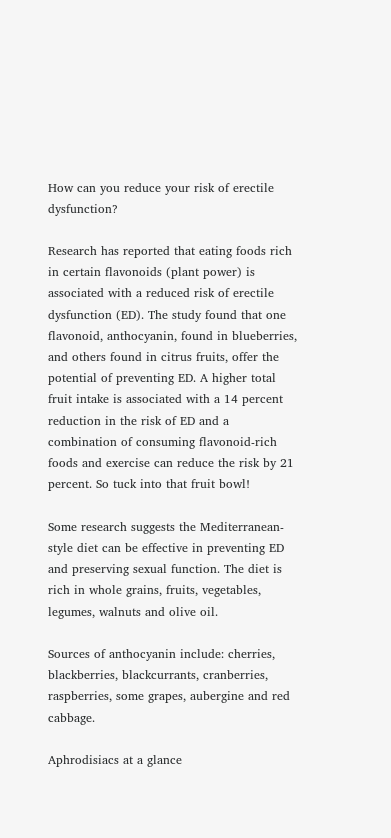How can you reduce your risk of erectile dysfunction?

Research has reported that eating foods rich in certain flavonoids (plant power) is associated with a reduced risk of erectile dysfunction (ED). The study found that one flavonoid, anthocyanin, found in blueberries, and others found in citrus fruits, offer the potential of preventing ED. A higher total fruit intake is associated with a 14 percent reduction in the risk of ED and a combination of consuming flavonoid-rich foods and exercise can reduce the risk by 21 percent. So tuck into that fruit bowl!

Some research suggests the Mediterranean-style diet can be effective in preventing ED and preserving sexual function. The diet is rich in whole grains, fruits, vegetables, legumes, walnuts and olive oil.

Sources of anthocyanin include: cherries, blackberries, blackcurrants, cranberries, raspberries, some grapes, aubergine and red cabbage.

Aphrodisiacs at a glance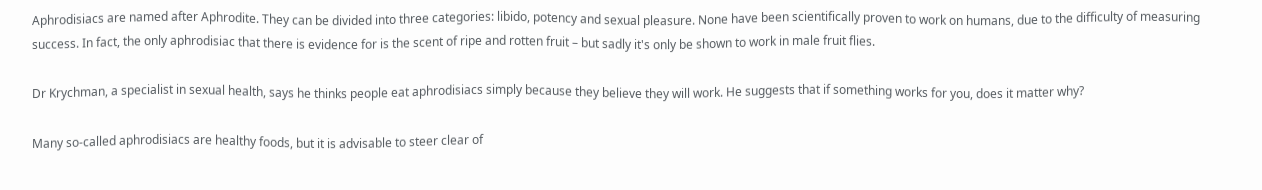Aphrodisiacs are named after Aphrodite. They can be divided into three categories: libido, potency and sexual pleasure. None have been scientifically proven to work on humans, due to the difficulty of measuring success. In fact, the only aphrodisiac that there is evidence for is the scent of ripe and rotten fruit – but sadly it's only be shown to work in male fruit flies.

Dr Krychman, a specialist in sexual health, says he thinks people eat aphrodisiacs simply because they believe they will work. He suggests that if something works for you, does it matter why?

Many so-called aphrodisiacs are healthy foods, but it is advisable to steer clear of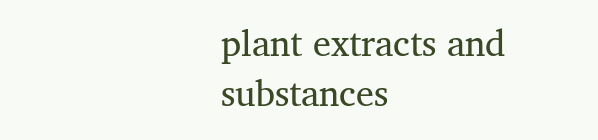plant extracts and substances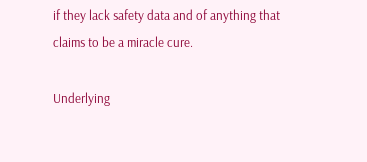if they lack safety data and of anything that claims to be a miracle cure.

Underlying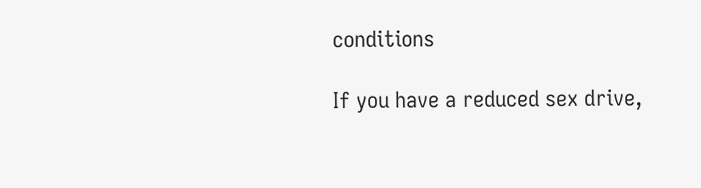conditions

If you have a reduced sex drive,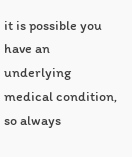it is possible you have an underlying medical condition, so always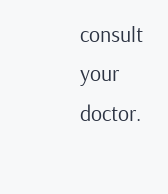consult your doctor.